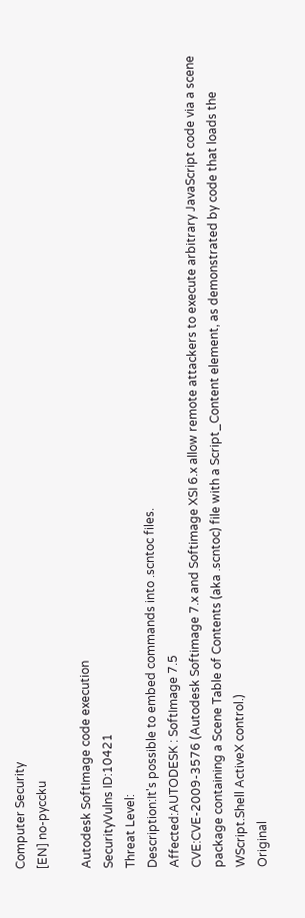Computer Security
[EN] no-pyccku

Autodesk SoftImage code execution
SecurityVulns ID:10421
Threat Level:
Description:It's possible to embed commands into .scntoc files.
Affected:AUTODESK : SoftImage 7.5
CVE:CVE-2009-3576 (Autodesk Softimage 7.x and Softimage XSI 6.x allow remote attackers to execute arbitrary JavaScript code via a scene package containing a Scene Table of Contents (aka .scntoc) file with a Script_Content element, as demonstrated by code that loads the WScript.Shell ActiveX control.)
Original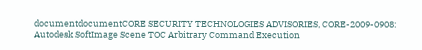documentdocumentCORE SECURITY TECHNOLOGIES ADVISORIES, CORE-2009-0908: Autodesk SoftImage Scene TOC Arbitrary Command Execution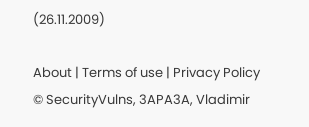(26.11.2009)

About | Terms of use | Privacy Policy
© SecurityVulns, 3APA3A, Vladimir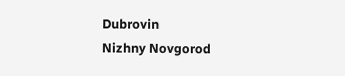Dubrovin
Nizhny Novgorod